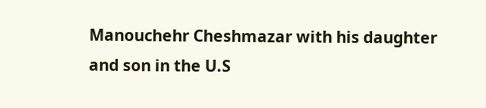Manouchehr Cheshmazar with his daughter and son in the U.S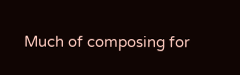Much of composing for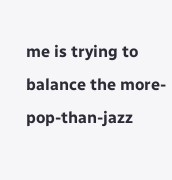me is trying to balance the more-pop-than-jazz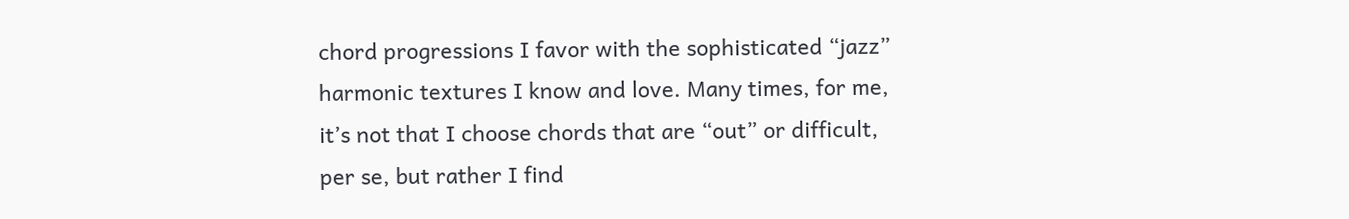chord progressions I favor with the sophisticated “jazz” harmonic textures I know and love. Many times, for me, it’s not that I choose chords that are “out” or difficult, per se, but rather I find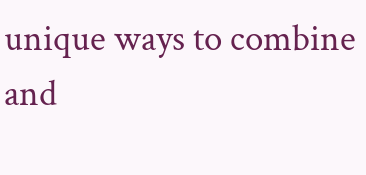unique ways to combine and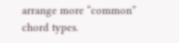arrange more “common” chord types.